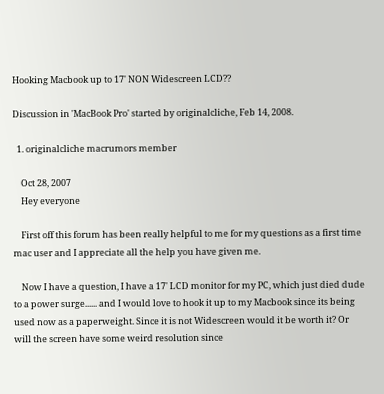Hooking Macbook up to 17' NON Widescreen LCD??

Discussion in 'MacBook Pro' started by originalcliche, Feb 14, 2008.

  1. originalcliche macrumors member

    Oct 28, 2007
    Hey everyone

    First off this forum has been really helpful to me for my questions as a first time mac user and I appreciate all the help you have given me.

    Now I have a question, I have a 17' LCD monitor for my PC, which just died dude to a power surge...... and I would love to hook it up to my Macbook since its being used now as a paperweight. Since it is not Widescreen would it be worth it? Or will the screen have some weird resolution since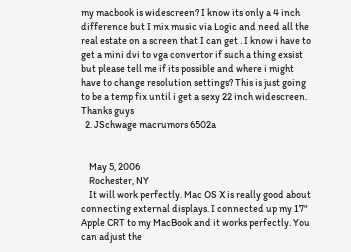my macbook is widescreen? I know its only a 4 inch difference but I mix music via Logic and need all the real estate on a screen that I can get . I know i have to get a mini dvi to vga convertor if such a thing exsist but please tell me if its possible and where i might have to change resolution settings? This is just going to be a temp fix until i get a sexy 22 inch widescreen. Thanks guys
  2. JSchwage macrumors 6502a


    May 5, 2006
    Rochester, NY
    It will work perfectly. Mac OS X is really good about connecting external displays. I connected up my 17" Apple CRT to my MacBook and it works perfectly. You can adjust the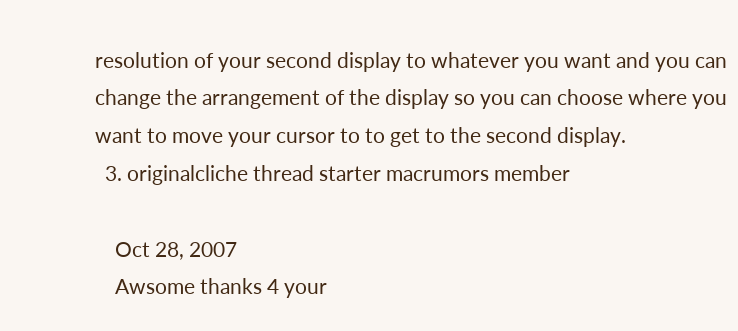resolution of your second display to whatever you want and you can change the arrangement of the display so you can choose where you want to move your cursor to to get to the second display.
  3. originalcliche thread starter macrumors member

    Oct 28, 2007
    Awsome thanks 4 your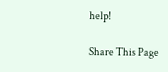help!

Share This Page